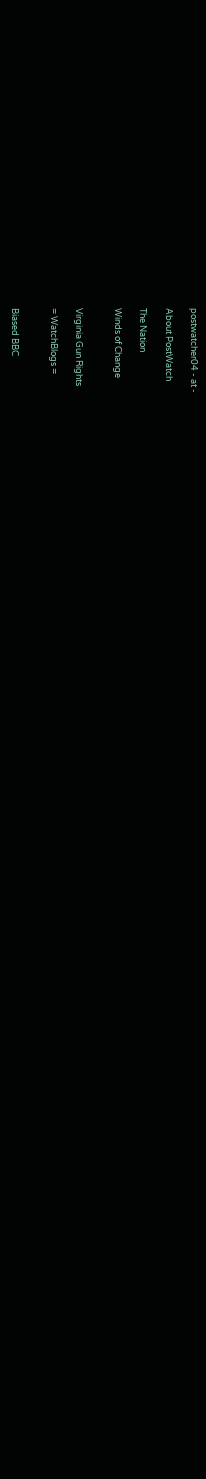postwatcher04 - at -

About PostWatch

The Nation

Winds of Change


Virginia Gun Rights

= WatchBlogs =


Biased BBC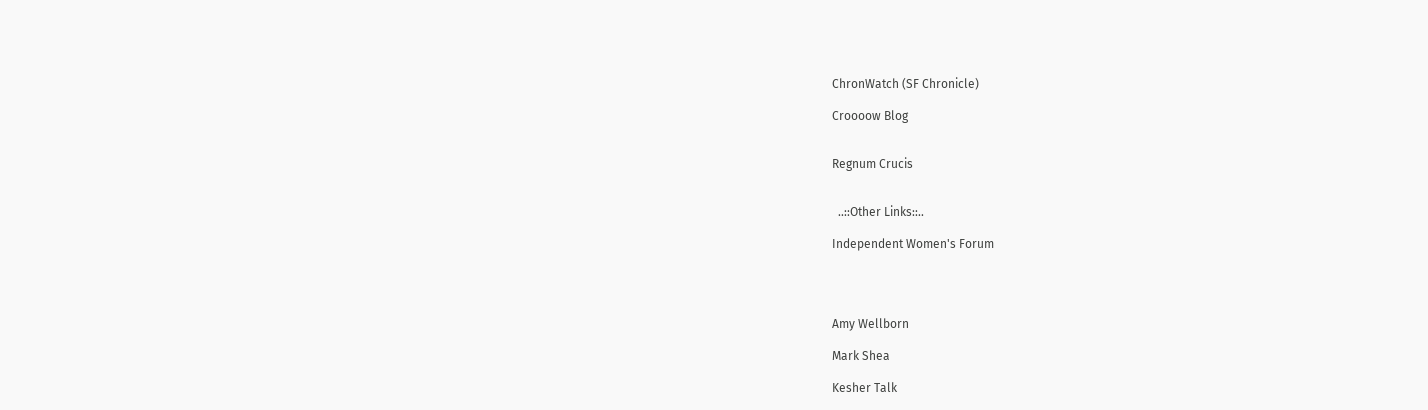ChronWatch (SF Chronicle)

Croooow Blog


Regnum Crucis


  ..::Other Links::..

Independent Women's Forum




Amy Wellborn

Mark Shea

Kesher Talk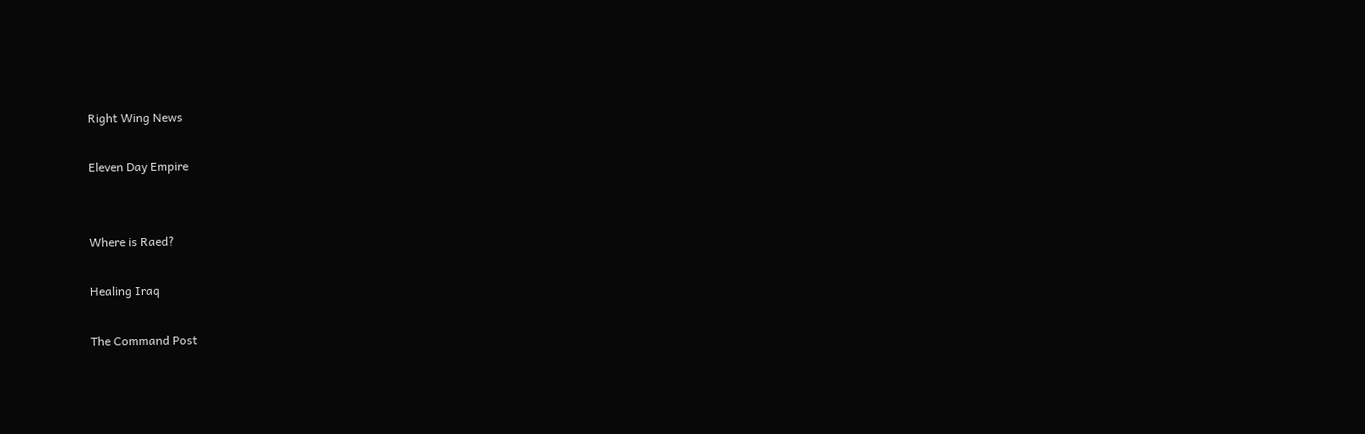Right Wing News

Eleven Day Empire


Where is Raed?

Healing Iraq

The Command Post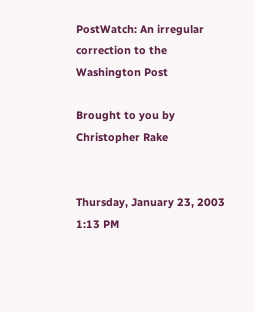PostWatch: An irregular correction to the Washington Post

Brought to you by Christopher Rake


Thursday, January 23, 2003
1:13 PM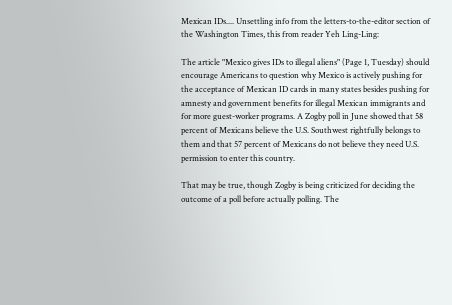Mexican IDs.... Unsettling info from the letters-to-the-editor section of the Washington Times, this from reader Yeh Ling-Ling:

The article "Mexico gives IDs to illegal aliens" (Page 1, Tuesday) should encourage Americans to question why Mexico is actively pushing for the acceptance of Mexican ID cards in many states besides pushing for amnesty and government benefits for illegal Mexican immigrants and for more guest-worker programs. A Zogby poll in June showed that 58 percent of Mexicans believe the U.S. Southwest rightfully belongs to them and that 57 percent of Mexicans do not believe they need U.S. permission to enter this country.

That may be true, though Zogby is being criticized for deciding the outcome of a poll before actually polling. The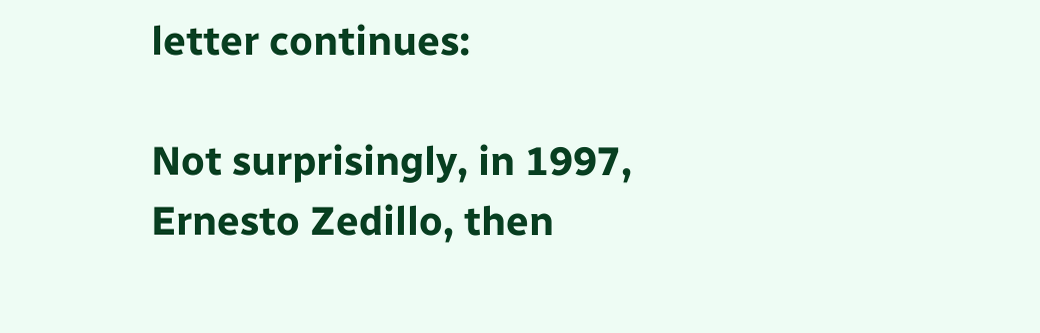letter continues:

Not surprisingly, in 1997, Ernesto Zedillo, then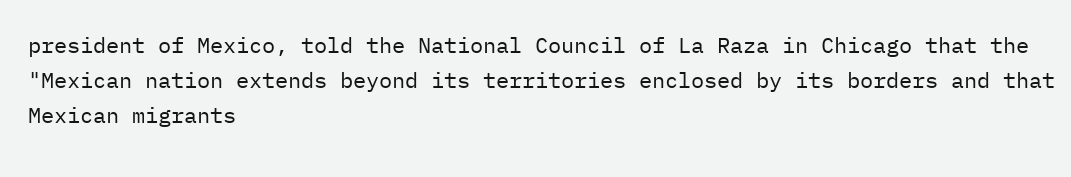president of Mexico, told the National Council of La Raza in Chicago that the "Mexican nation extends beyond its territories enclosed by its borders and that Mexican migrants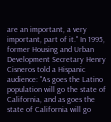are an important, a very important, part of it." In 1995, former Housing and Urban Development Secretary Henry Cisneros told a Hispanic audience: "As goes the Latino population will go the state of California, and as goes the state of California will go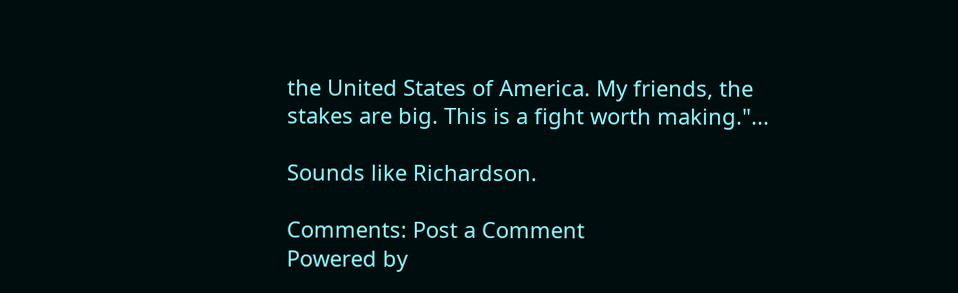the United States of America. My friends, the stakes are big. This is a fight worth making."...

Sounds like Richardson.

Comments: Post a Comment
Powered by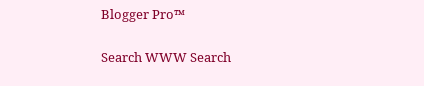Blogger Pro™

Search WWW Search